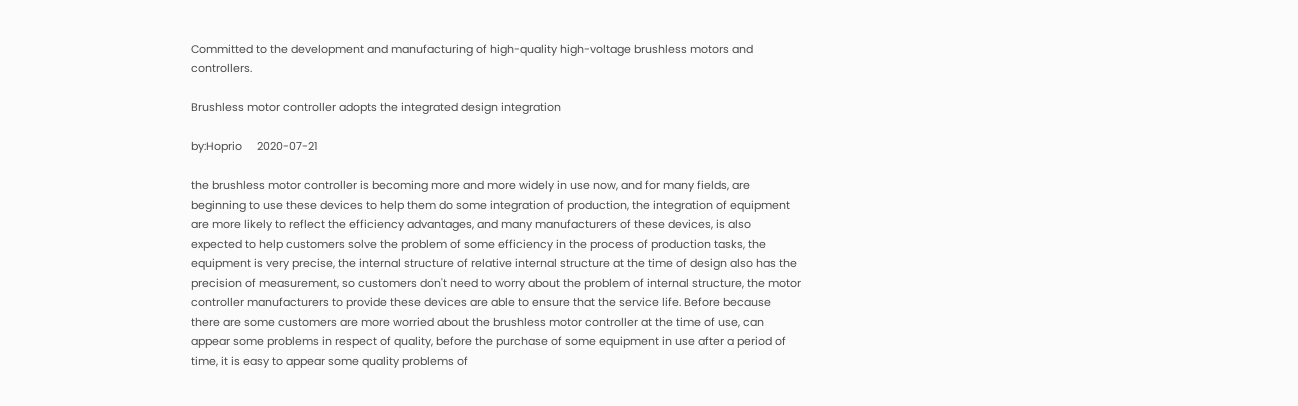Committed to the development and manufacturing of high-quality high-voltage brushless motors and controllers.

Brushless motor controller adopts the integrated design integration

by:Hoprio     2020-07-21

the brushless motor controller is becoming more and more widely in use now, and for many fields, are beginning to use these devices to help them do some integration of production, the integration of equipment are more likely to reflect the efficiency advantages, and many manufacturers of these devices, is also expected to help customers solve the problem of some efficiency in the process of production tasks, the equipment is very precise, the internal structure of relative internal structure at the time of design also has the precision of measurement, so customers don't need to worry about the problem of internal structure, the motor controller manufacturers to provide these devices are able to ensure that the service life. Before because there are some customers are more worried about the brushless motor controller at the time of use, can appear some problems in respect of quality, before the purchase of some equipment in use after a period of time, it is easy to appear some quality problems of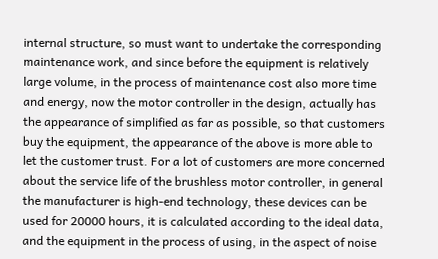internal structure, so must want to undertake the corresponding maintenance work, and since before the equipment is relatively large volume, in the process of maintenance cost also more time and energy, now the motor controller in the design, actually has the appearance of simplified as far as possible, so that customers buy the equipment, the appearance of the above is more able to let the customer trust. For a lot of customers are more concerned about the service life of the brushless motor controller, in general the manufacturer is high-end technology, these devices can be used for 20000 hours, it is calculated according to the ideal data, and the equipment in the process of using, in the aspect of noise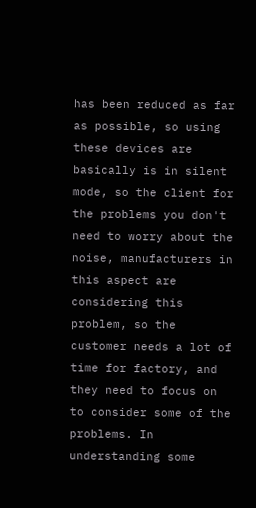has been reduced as far as possible, so using these devices are basically is in silent mode, so the client for the problems you don't need to worry about the noise, manufacturers in this aspect are considering this problem, so the customer needs a lot of time for factory, and they need to focus on to consider some of the problems. In understanding some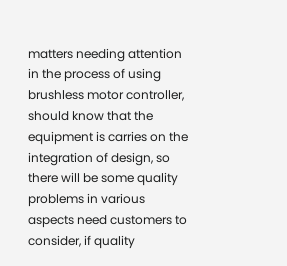matters needing attention in the process of using brushless motor controller, should know that the equipment is carries on the integration of design, so there will be some quality problems in various aspects need customers to consider, if quality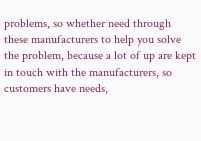problems, so whether need through these manufacturers to help you solve the problem, because a lot of up are kept in touch with the manufacturers, so customers have needs,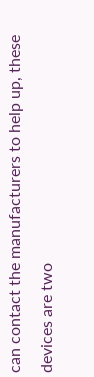can contact the manufacturers to help up, these devices are two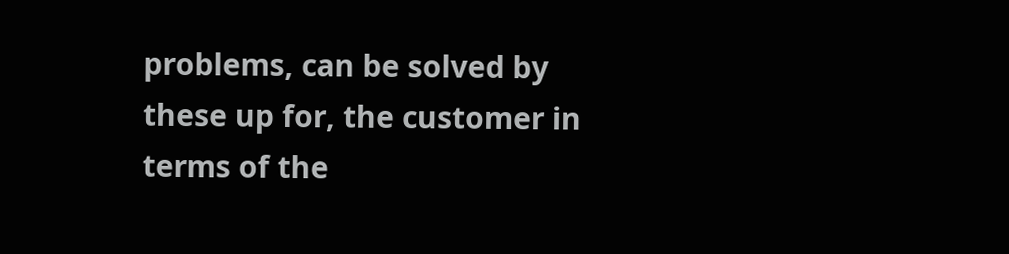problems, can be solved by these up for, the customer in terms of the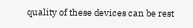quality of these devices can be rest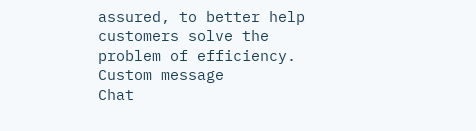assured, to better help customers solve the problem of efficiency.
Custom message
Chat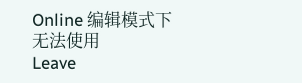Online 编辑模式下无法使用
Leave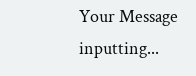Your Message inputting...